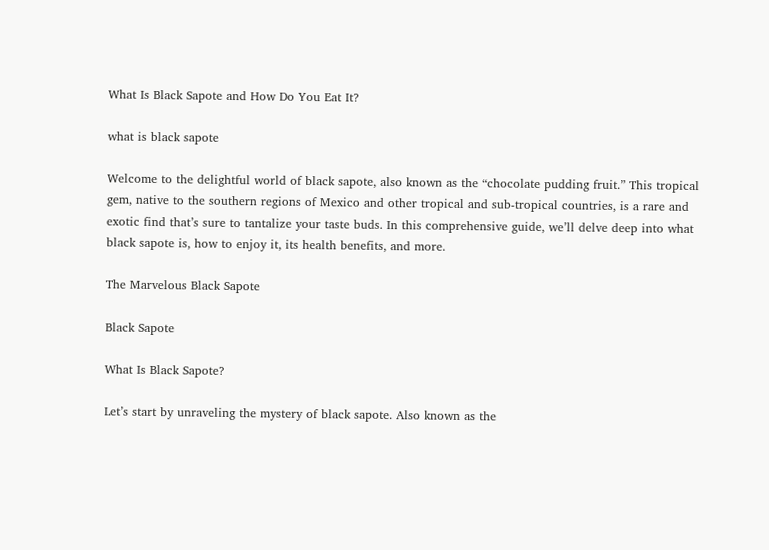What Is Black Sapote and How Do You Eat It?

what is black sapote

Welcome to the delightful world of black sapote, also known as the “chocolate pudding fruit.” This tropical gem, native to the southern regions of Mexico and other tropical and sub-tropical countries, is a rare and exotic find that’s sure to tantalize your taste buds. In this comprehensive guide, we’ll delve deep into what black sapote is, how to enjoy it, its health benefits, and more.

The Marvelous Black Sapote

Black Sapote

What Is Black Sapote?

Let’s start by unraveling the mystery of black sapote. Also known as the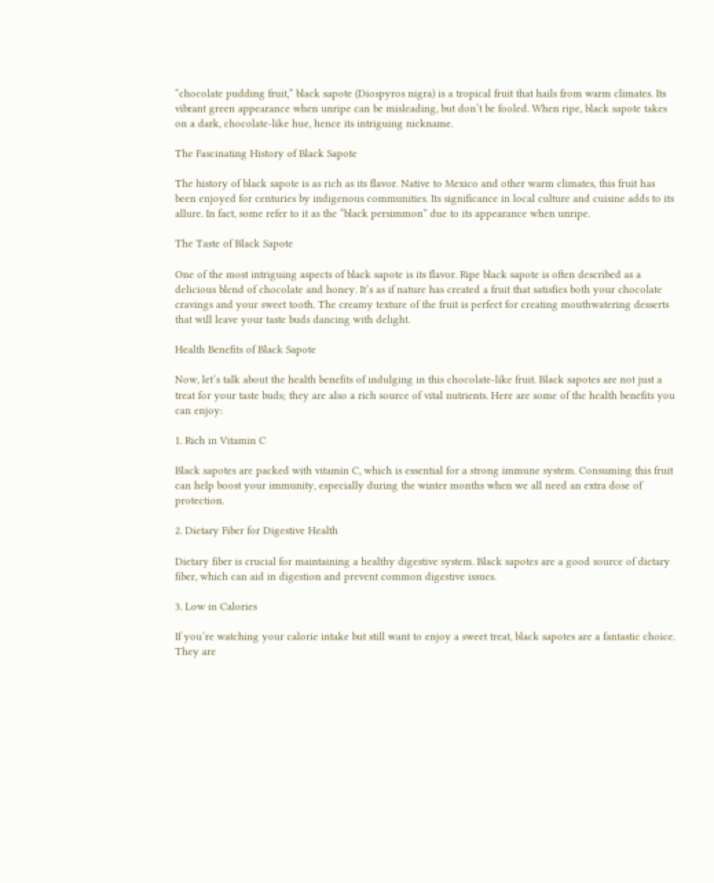“chocolate pudding fruit,” black sapote (Diospyros nigra) is a tropical fruit that hails from warm climates. Its vibrant green appearance when unripe can be misleading, but don’t be fooled. When ripe, black sapote takes on a dark, chocolate-like hue, hence its intriguing nickname.

The Fascinating History of Black Sapote

The history of black sapote is as rich as its flavor. Native to Mexico and other warm climates, this fruit has been enjoyed for centuries by indigenous communities. Its significance in local culture and cuisine adds to its allure. In fact, some refer to it as the “black persimmon” due to its appearance when unripe.

The Taste of Black Sapote

One of the most intriguing aspects of black sapote is its flavor. Ripe black sapote is often described as a delicious blend of chocolate and honey. It’s as if nature has created a fruit that satisfies both your chocolate cravings and your sweet tooth. The creamy texture of the fruit is perfect for creating mouthwatering desserts that will leave your taste buds dancing with delight.

Health Benefits of Black Sapote

Now, let’s talk about the health benefits of indulging in this chocolate-like fruit. Black sapotes are not just a treat for your taste buds; they are also a rich source of vital nutrients. Here are some of the health benefits you can enjoy:

1. Rich in Vitamin C

Black sapotes are packed with vitamin C, which is essential for a strong immune system. Consuming this fruit can help boost your immunity, especially during the winter months when we all need an extra dose of protection.

2. Dietary Fiber for Digestive Health

Dietary fiber is crucial for maintaining a healthy digestive system. Black sapotes are a good source of dietary fiber, which can aid in digestion and prevent common digestive issues.

3. Low in Calories

If you’re watching your calorie intake but still want to enjoy a sweet treat, black sapotes are a fantastic choice. They are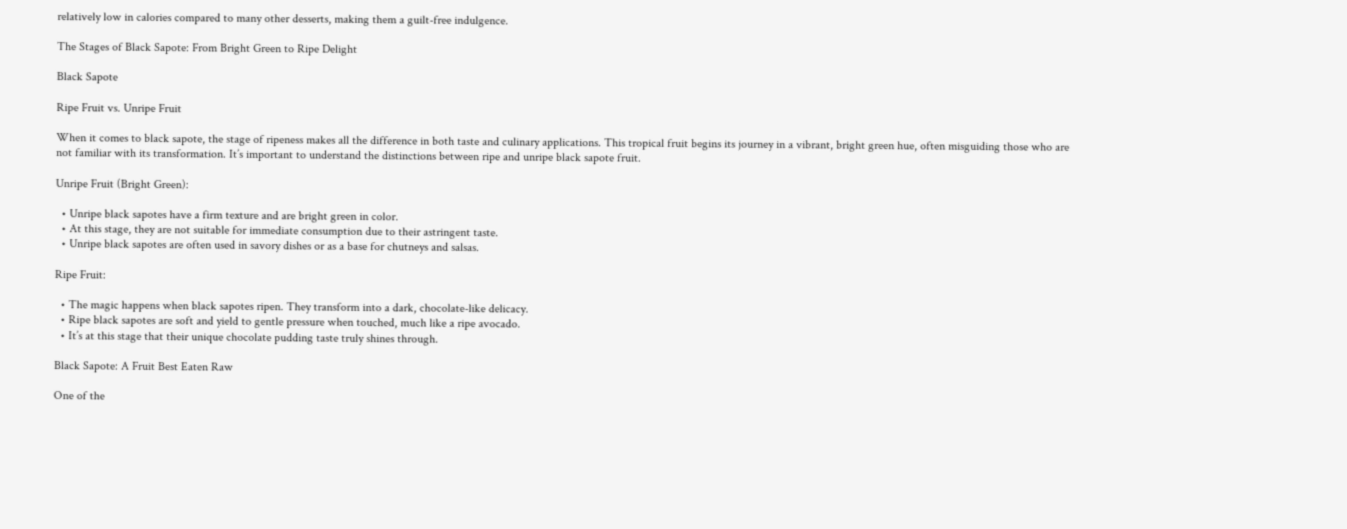relatively low in calories compared to many other desserts, making them a guilt-free indulgence.

The Stages of Black Sapote: From Bright Green to Ripe Delight

Black Sapote

Ripe Fruit vs. Unripe Fruit

When it comes to black sapote, the stage of ripeness makes all the difference in both taste and culinary applications. This tropical fruit begins its journey in a vibrant, bright green hue, often misguiding those who are not familiar with its transformation. It’s important to understand the distinctions between ripe and unripe black sapote fruit.

Unripe Fruit (Bright Green):

  • Unripe black sapotes have a firm texture and are bright green in color.
  • At this stage, they are not suitable for immediate consumption due to their astringent taste.
  • Unripe black sapotes are often used in savory dishes or as a base for chutneys and salsas.

Ripe Fruit:

  • The magic happens when black sapotes ripen. They transform into a dark, chocolate-like delicacy.
  • Ripe black sapotes are soft and yield to gentle pressure when touched, much like a ripe avocado.
  • It’s at this stage that their unique chocolate pudding taste truly shines through.

Black Sapote: A Fruit Best Eaten Raw

One of the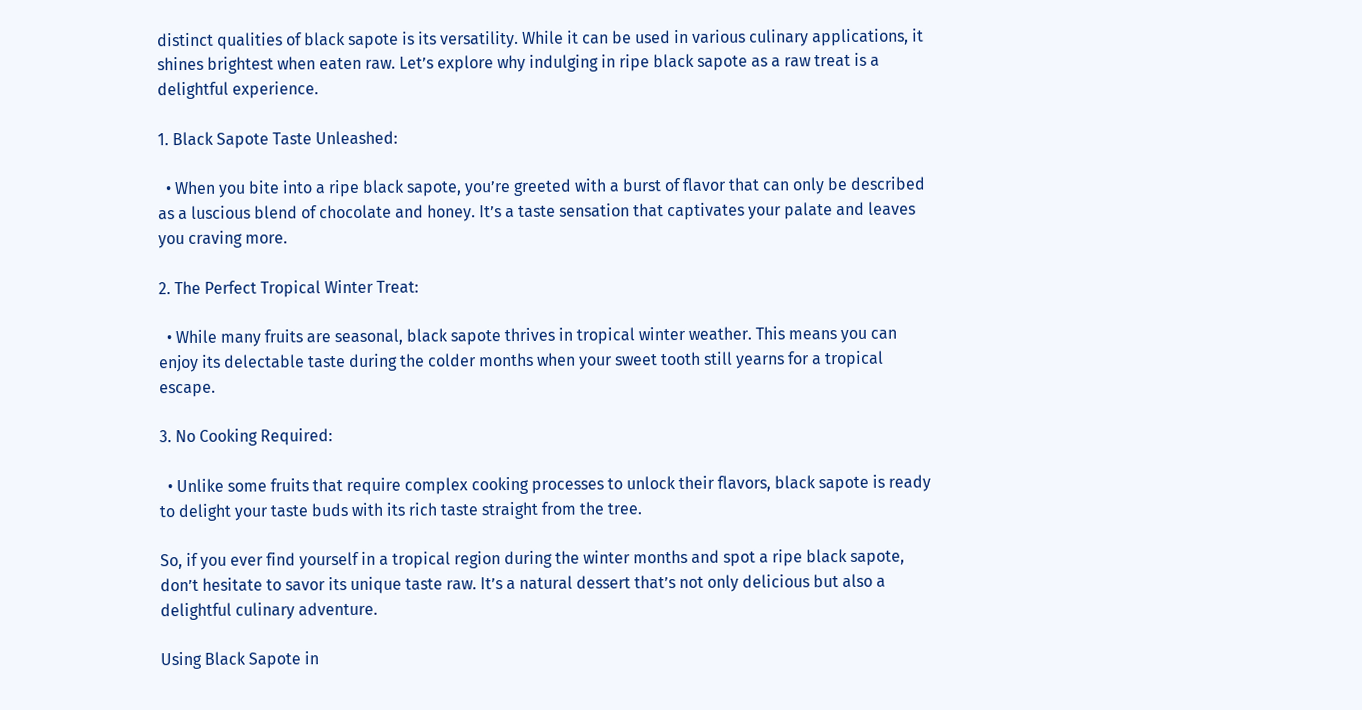distinct qualities of black sapote is its versatility. While it can be used in various culinary applications, it shines brightest when eaten raw. Let’s explore why indulging in ripe black sapote as a raw treat is a delightful experience.

1. Black Sapote Taste Unleashed:

  • When you bite into a ripe black sapote, you’re greeted with a burst of flavor that can only be described as a luscious blend of chocolate and honey. It’s a taste sensation that captivates your palate and leaves you craving more.

2. The Perfect Tropical Winter Treat:

  • While many fruits are seasonal, black sapote thrives in tropical winter weather. This means you can enjoy its delectable taste during the colder months when your sweet tooth still yearns for a tropical escape.

3. No Cooking Required:

  • Unlike some fruits that require complex cooking processes to unlock their flavors, black sapote is ready to delight your taste buds with its rich taste straight from the tree.

So, if you ever find yourself in a tropical region during the winter months and spot a ripe black sapote, don’t hesitate to savor its unique taste raw. It’s a natural dessert that’s not only delicious but also a delightful culinary adventure.

Using Black Sapote in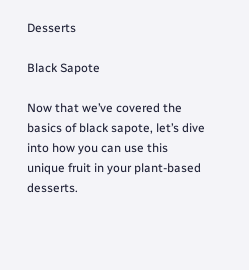Desserts

Black Sapote

Now that we’ve covered the basics of black sapote, let’s dive into how you can use this unique fruit in your plant-based desserts.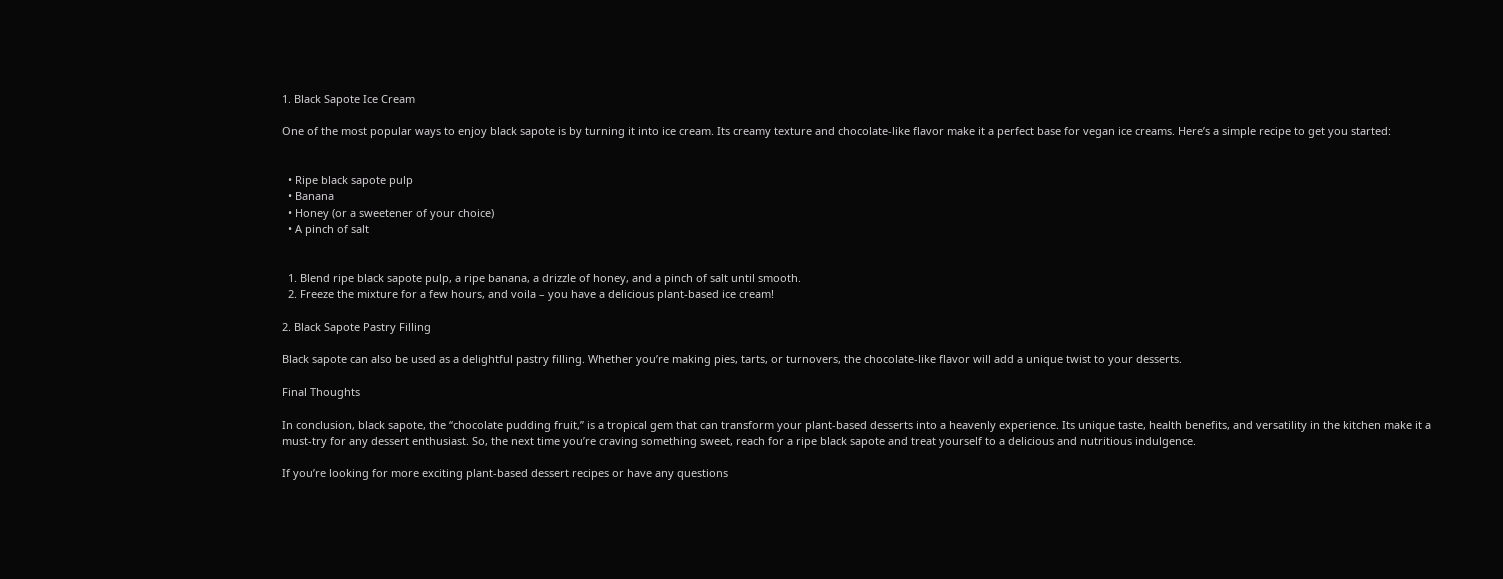1. Black Sapote Ice Cream

One of the most popular ways to enjoy black sapote is by turning it into ice cream. Its creamy texture and chocolate-like flavor make it a perfect base for vegan ice creams. Here’s a simple recipe to get you started:


  • Ripe black sapote pulp
  • Banana
  • Honey (or a sweetener of your choice)
  • A pinch of salt


  1. Blend ripe black sapote pulp, a ripe banana, a drizzle of honey, and a pinch of salt until smooth.
  2. Freeze the mixture for a few hours, and voila – you have a delicious plant-based ice cream!

2. Black Sapote Pastry Filling

Black sapote can also be used as a delightful pastry filling. Whether you’re making pies, tarts, or turnovers, the chocolate-like flavor will add a unique twist to your desserts.

Final Thoughts

In conclusion, black sapote, the “chocolate pudding fruit,” is a tropical gem that can transform your plant-based desserts into a heavenly experience. Its unique taste, health benefits, and versatility in the kitchen make it a must-try for any dessert enthusiast. So, the next time you’re craving something sweet, reach for a ripe black sapote and treat yourself to a delicious and nutritious indulgence.

If you’re looking for more exciting plant-based dessert recipes or have any questions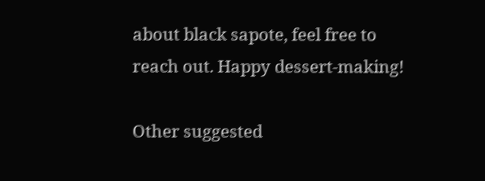about black sapote, feel free to reach out. Happy dessert-making!

Other suggested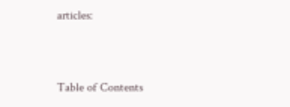articles:


Table of Contents